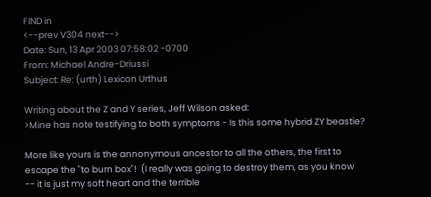FIND in
<--prev V304 next-->
Date: Sun, 13 Apr 2003 07:58:02 -0700
From: Michael Andre-Driussi
Subject: Re: (urth) Lexicon Urthus

Writing about the Z and Y series, Jeff Wilson asked:
>Mine has note testifying to both symptoms - Is this some hybrid ZY beastie?

More like yours is the annonymous ancestor to all the others, the first to
escape the "to burn box"!  (I really was going to destroy them, as you know
-- it is just my soft heart and the terrible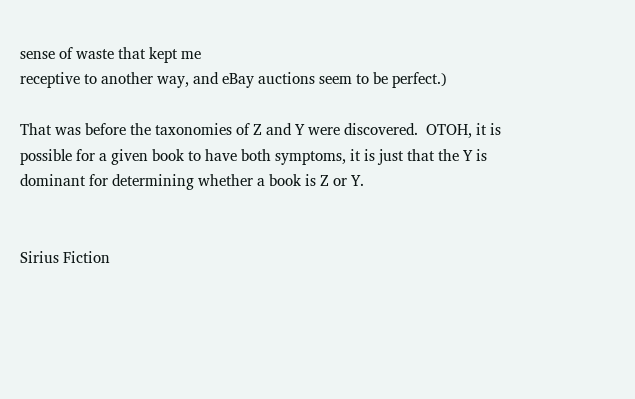sense of waste that kept me
receptive to another way, and eBay auctions seem to be perfect.)

That was before the taxonomies of Z and Y were discovered.  OTOH, it is
possible for a given book to have both symptoms, it is just that the Y is
dominant for determining whether a book is Z or Y.


Sirius Fiction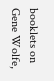booklets on Gene Wolfe,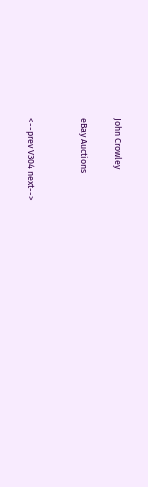John Crowley

eBay Auctions


<--prev V304 next-->